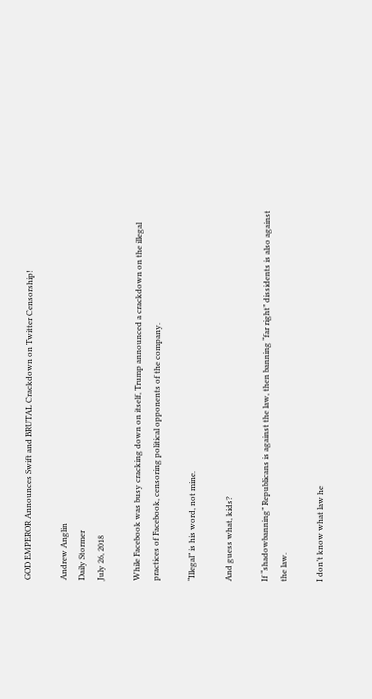GOD EMPEROR Announces Swift and BRUTAL Crackdown on Twitter Censorship!

Andrew Anglin
Daily Stormer
July 26, 2018

While Facebook was busy cracking down on itself, Trump announced a crackdown on the illegal practices of Facebook, censoring political opponents of the company.

“Illegal” is his word, not mine.

And guess what, kids?

If “shadowbanning” Republicans is against the law, then banning “far right” dissidents is also against the law.

I don’t know what law he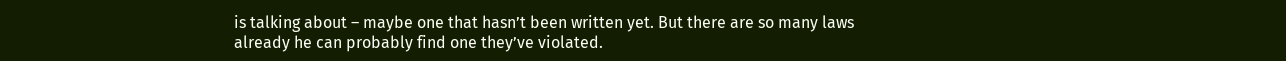is talking about – maybe one that hasn’t been written yet. But there are so many laws already he can probably find one they’ve violated.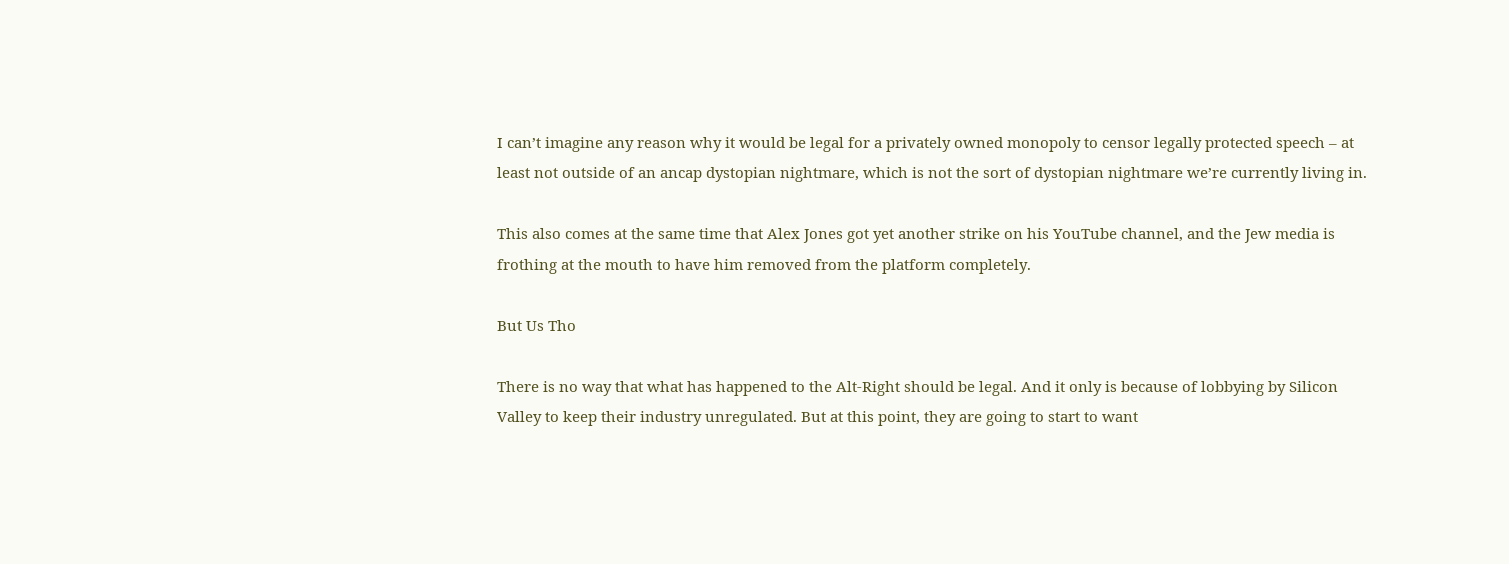I can’t imagine any reason why it would be legal for a privately owned monopoly to censor legally protected speech – at least not outside of an ancap dystopian nightmare, which is not the sort of dystopian nightmare we’re currently living in.

This also comes at the same time that Alex Jones got yet another strike on his YouTube channel, and the Jew media is frothing at the mouth to have him removed from the platform completely.

But Us Tho

There is no way that what has happened to the Alt-Right should be legal. And it only is because of lobbying by Silicon Valley to keep their industry unregulated. But at this point, they are going to start to want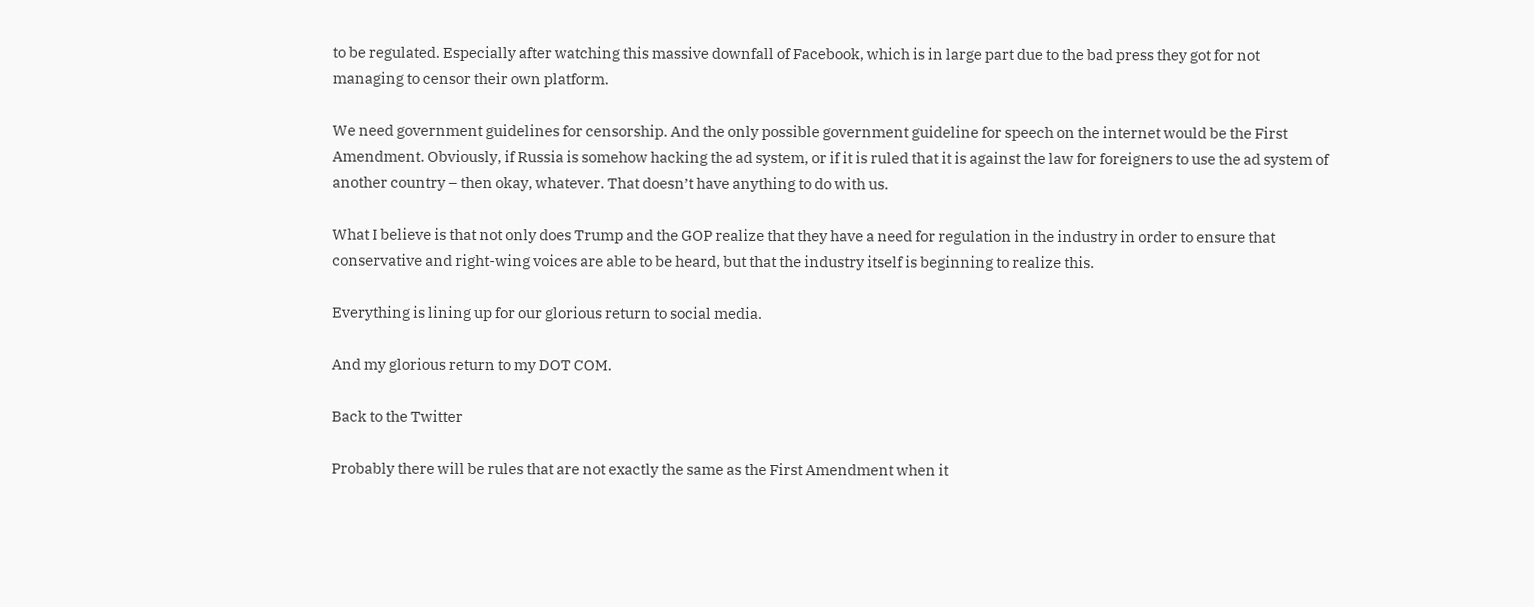to be regulated. Especially after watching this massive downfall of Facebook, which is in large part due to the bad press they got for not managing to censor their own platform.

We need government guidelines for censorship. And the only possible government guideline for speech on the internet would be the First Amendment. Obviously, if Russia is somehow hacking the ad system, or if it is ruled that it is against the law for foreigners to use the ad system of another country – then okay, whatever. That doesn’t have anything to do with us.

What I believe is that not only does Trump and the GOP realize that they have a need for regulation in the industry in order to ensure that conservative and right-wing voices are able to be heard, but that the industry itself is beginning to realize this.

Everything is lining up for our glorious return to social media.

And my glorious return to my DOT COM.

Back to the Twitter

Probably there will be rules that are not exactly the same as the First Amendment when it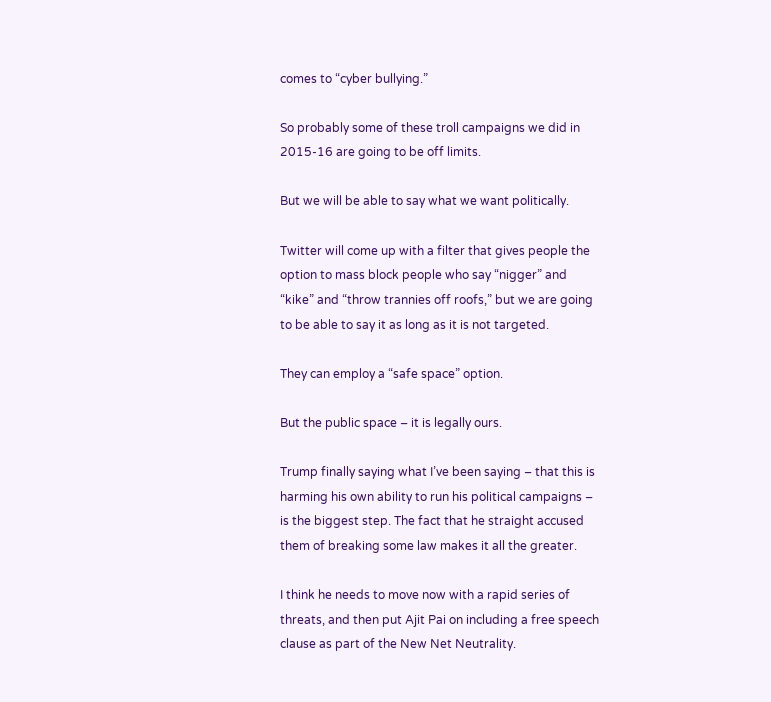comes to “cyber bullying.”

So probably some of these troll campaigns we did in 2015-16 are going to be off limits.

But we will be able to say what we want politically.

Twitter will come up with a filter that gives people the option to mass block people who say “nigger” and “kike” and “throw trannies off roofs,” but we are going to be able to say it as long as it is not targeted.

They can employ a “safe space” option.

But the public space – it is legally ours.

Trump finally saying what I’ve been saying – that this is harming his own ability to run his political campaigns – is the biggest step. The fact that he straight accused them of breaking some law makes it all the greater.

I think he needs to move now with a rapid series of threats, and then put Ajit Pai on including a free speech clause as part of the New Net Neutrality.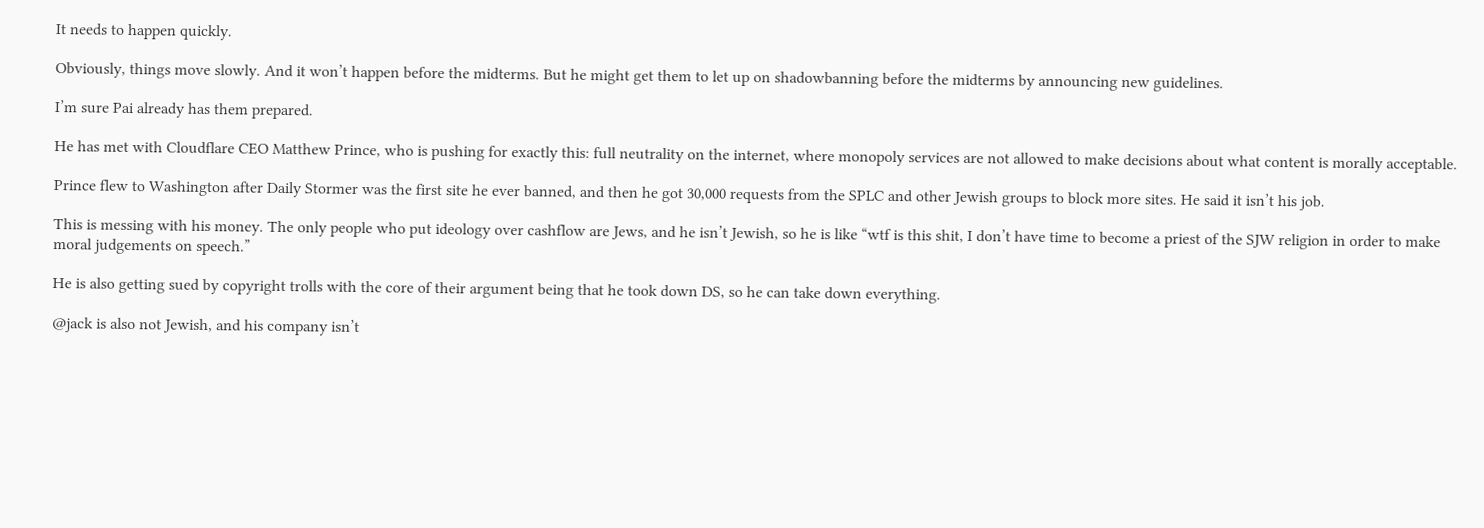It needs to happen quickly.

Obviously, things move slowly. And it won’t happen before the midterms. But he might get them to let up on shadowbanning before the midterms by announcing new guidelines.

I’m sure Pai already has them prepared.

He has met with Cloudflare CEO Matthew Prince, who is pushing for exactly this: full neutrality on the internet, where monopoly services are not allowed to make decisions about what content is morally acceptable.

Prince flew to Washington after Daily Stormer was the first site he ever banned, and then he got 30,000 requests from the SPLC and other Jewish groups to block more sites. He said it isn’t his job.

This is messing with his money. The only people who put ideology over cashflow are Jews, and he isn’t Jewish, so he is like “wtf is this shit, I don’t have time to become a priest of the SJW religion in order to make moral judgements on speech.”

He is also getting sued by copyright trolls with the core of their argument being that he took down DS, so he can take down everything.

@jack is also not Jewish, and his company isn’t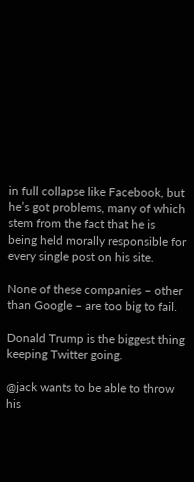in full collapse like Facebook, but he’s got problems, many of which stem from the fact that he is being held morally responsible for every single post on his site.

None of these companies – other than Google – are too big to fail.

Donald Trump is the biggest thing keeping Twitter going.

@jack wants to be able to throw his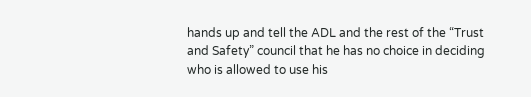hands up and tell the ADL and the rest of the “Trust and Safety” council that he has no choice in deciding who is allowed to use his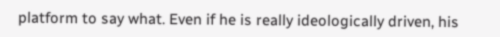platform to say what. Even if he is really ideologically driven, his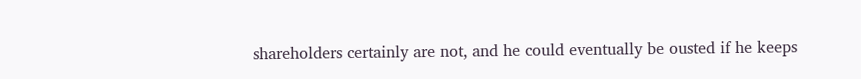shareholders certainly are not, and he could eventually be ousted if he keeps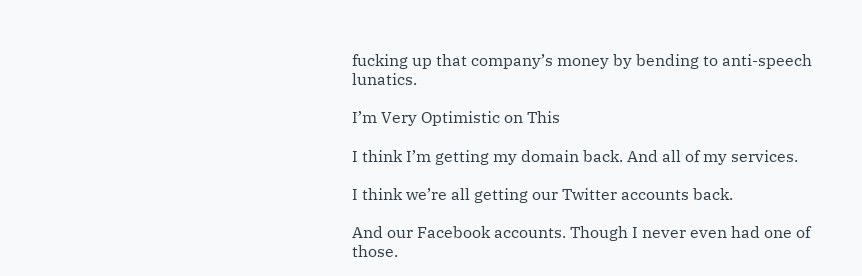fucking up that company’s money by bending to anti-speech lunatics.

I’m Very Optimistic on This

I think I’m getting my domain back. And all of my services.

I think we’re all getting our Twitter accounts back.

And our Facebook accounts. Though I never even had one of those.